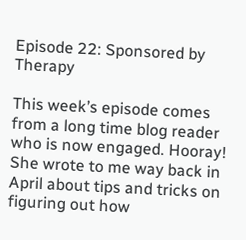Episode 22: Sponsored by Therapy

This week’s episode comes from a long time blog reader who is now engaged. Hooray! She wrote to me way back in April about tips and tricks on figuring out how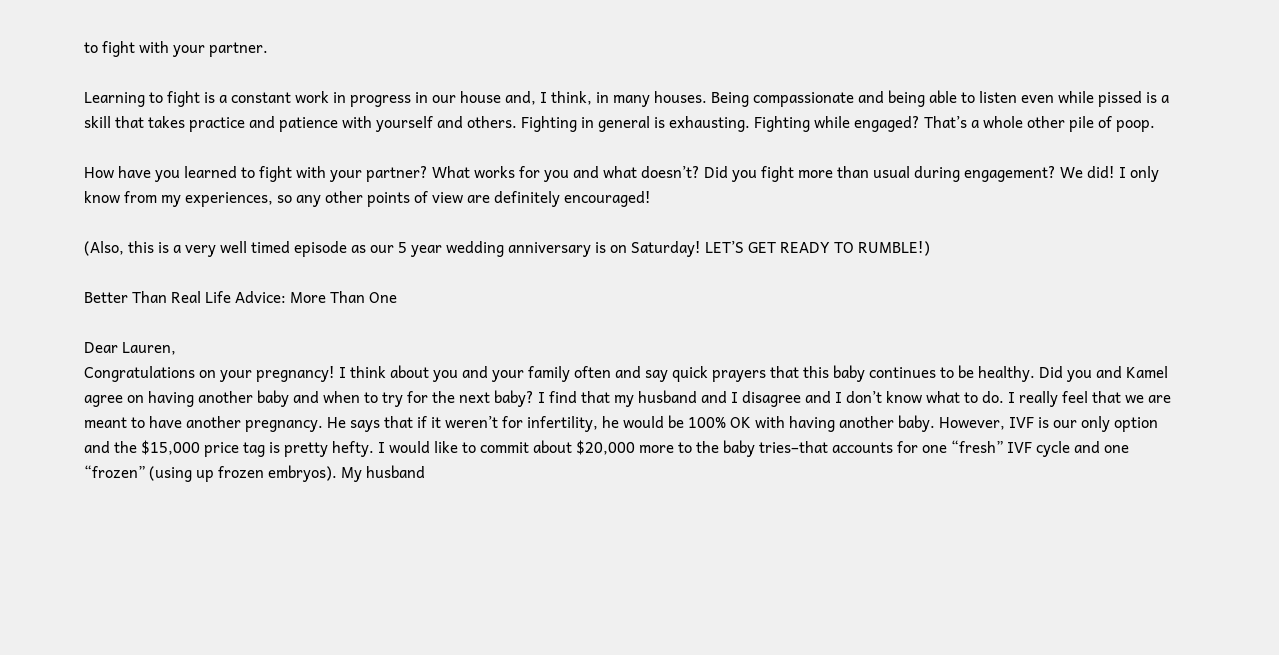to fight with your partner.

Learning to fight is a constant work in progress in our house and, I think, in many houses. Being compassionate and being able to listen even while pissed is a skill that takes practice and patience with yourself and others. Fighting in general is exhausting. Fighting while engaged? That’s a whole other pile of poop.

How have you learned to fight with your partner? What works for you and what doesn’t? Did you fight more than usual during engagement? We did! I only know from my experiences, so any other points of view are definitely encouraged!

(Also, this is a very well timed episode as our 5 year wedding anniversary is on Saturday! LET’S GET READY TO RUMBLE!)

Better Than Real Life Advice: More Than One

Dear Lauren,
Congratulations on your pregnancy! I think about you and your family often and say quick prayers that this baby continues to be healthy. Did you and Kamel agree on having another baby and when to try for the next baby? I find that my husband and I disagree and I don’t know what to do. I really feel that we are meant to have another pregnancy. He says that if it weren’t for infertility, he would be 100% OK with having another baby. However, IVF is our only option and the $15,000 price tag is pretty hefty. I would like to commit about $20,000 more to the baby tries–that accounts for one “fresh” IVF cycle and one “frozen” (using up frozen embryos). My husband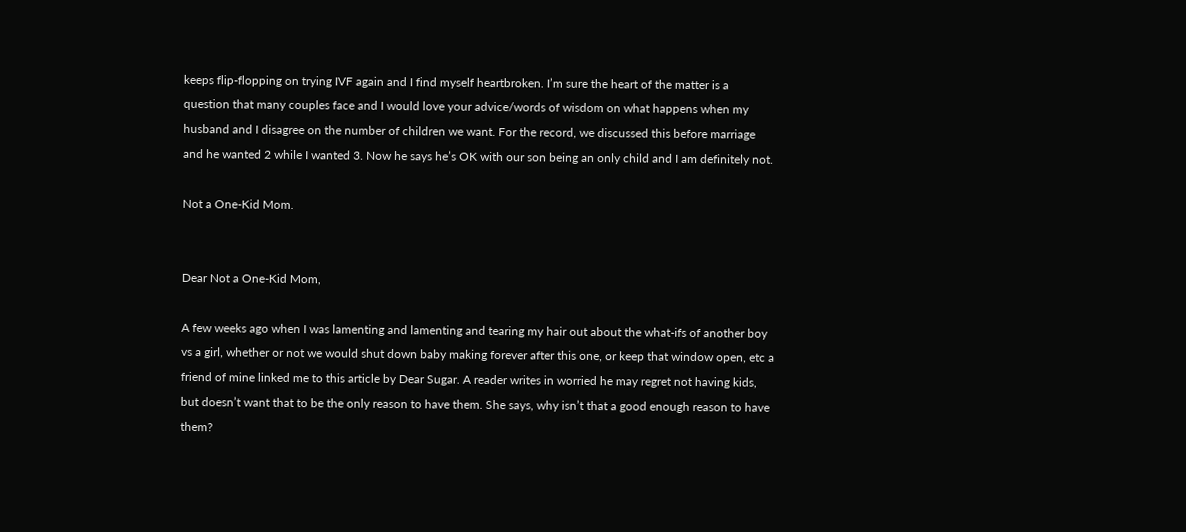keeps flip-flopping on trying IVF again and I find myself heartbroken. I’m sure the heart of the matter is a question that many couples face and I would love your advice/words of wisdom on what happens when my husband and I disagree on the number of children we want. For the record, we discussed this before marriage and he wanted 2 while I wanted 3. Now he says he’s OK with our son being an only child and I am definitely not.

Not a One-Kid Mom.


Dear Not a One-Kid Mom,

A few weeks ago when I was lamenting and lamenting and tearing my hair out about the what-ifs of another boy vs a girl, whether or not we would shut down baby making forever after this one, or keep that window open, etc a friend of mine linked me to this article by Dear Sugar. A reader writes in worried he may regret not having kids, but doesn’t want that to be the only reason to have them. She says, why isn’t that a good enough reason to have them?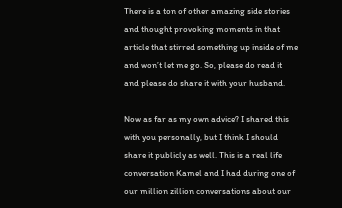There is a ton of other amazing side stories and thought provoking moments in that article that stirred something up inside of me and won’t let me go. So, please do read it and please do share it with your husband.

Now as far as my own advice? I shared this with you personally, but I think I should share it publicly as well. This is a real life conversation Kamel and I had during one of our million zillion conversations about our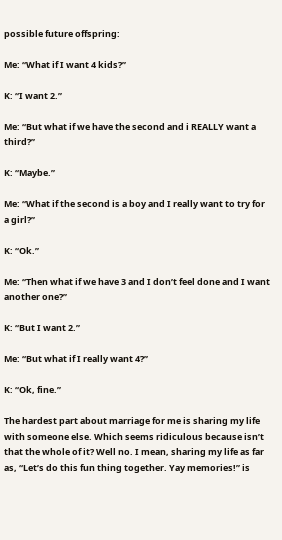possible future offspring:

Me: “What if I want 4 kids?”

K: “I want 2.”

Me: “But what if we have the second and i REALLY want a third?”

K: “Maybe.”

Me: “What if the second is a boy and I really want to try for a girl?”

K: “Ok.”

Me: “Then what if we have 3 and I don’t feel done and I want another one?”

K: “But I want 2.”

Me: “But what if I really want 4?”

K: “Ok, fine.”

The hardest part about marriage for me is sharing my life with someone else. Which seems ridiculous because isn’t that the whole of it? Well no. I mean, sharing my life as far as, “Let’s do this fun thing together. Yay memories!” is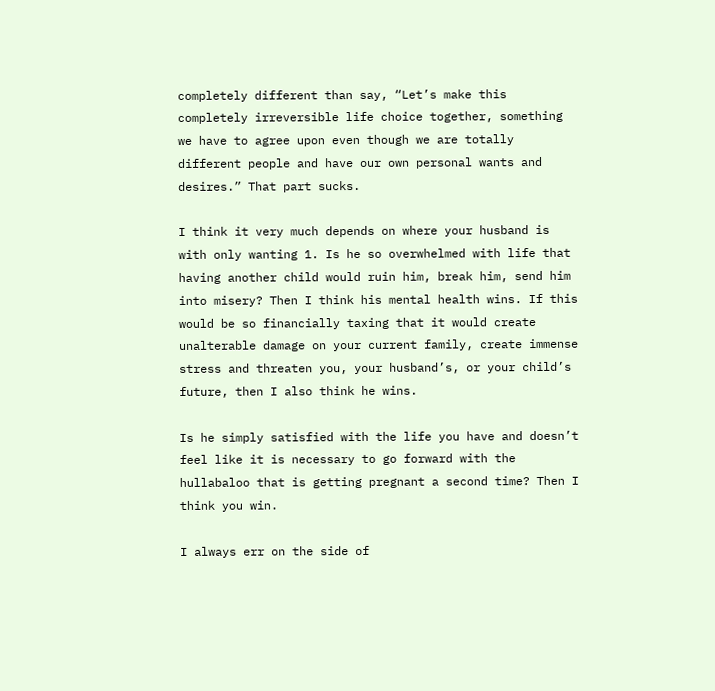completely different than say, “Let’s make this completely irreversible life choice together, something we have to agree upon even though we are totally different people and have our own personal wants and desires.” That part sucks.

I think it very much depends on where your husband is with only wanting 1. Is he so overwhelmed with life that having another child would ruin him, break him, send him into misery? Then I think his mental health wins. If this would be so financially taxing that it would create unalterable damage on your current family, create immense stress and threaten you, your husband’s, or your child’s future, then I also think he wins.

Is he simply satisfied with the life you have and doesn’t feel like it is necessary to go forward with the hullabaloo that is getting pregnant a second time? Then I think you win.

I always err on the side of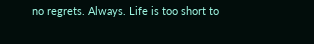no regrets. Always. Life is too short to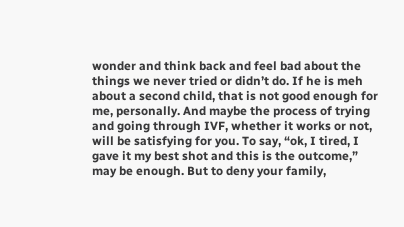wonder and think back and feel bad about the things we never tried or didn’t do. If he is meh about a second child, that is not good enough for me, personally. And maybe the process of trying and going through IVF, whether it works or not, will be satisfying for you. To say, “ok, I tired, I gave it my best shot and this is the outcome,” may be enough. But to deny your family,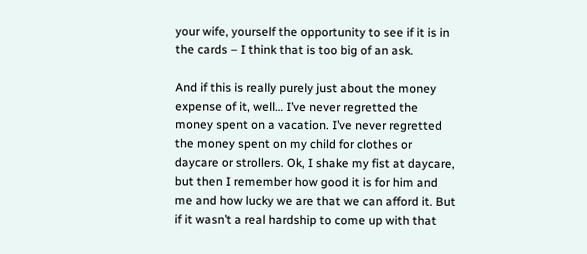your wife, yourself the opportunity to see if it is in the cards – I think that is too big of an ask.

And if this is really purely just about the money expense of it, well… I’ve never regretted the money spent on a vacation. I’ve never regretted the money spent on my child for clothes or daycare or strollers. Ok, I shake my fist at daycare, but then I remember how good it is for him and me and how lucky we are that we can afford it. But if it wasn’t a real hardship to come up with that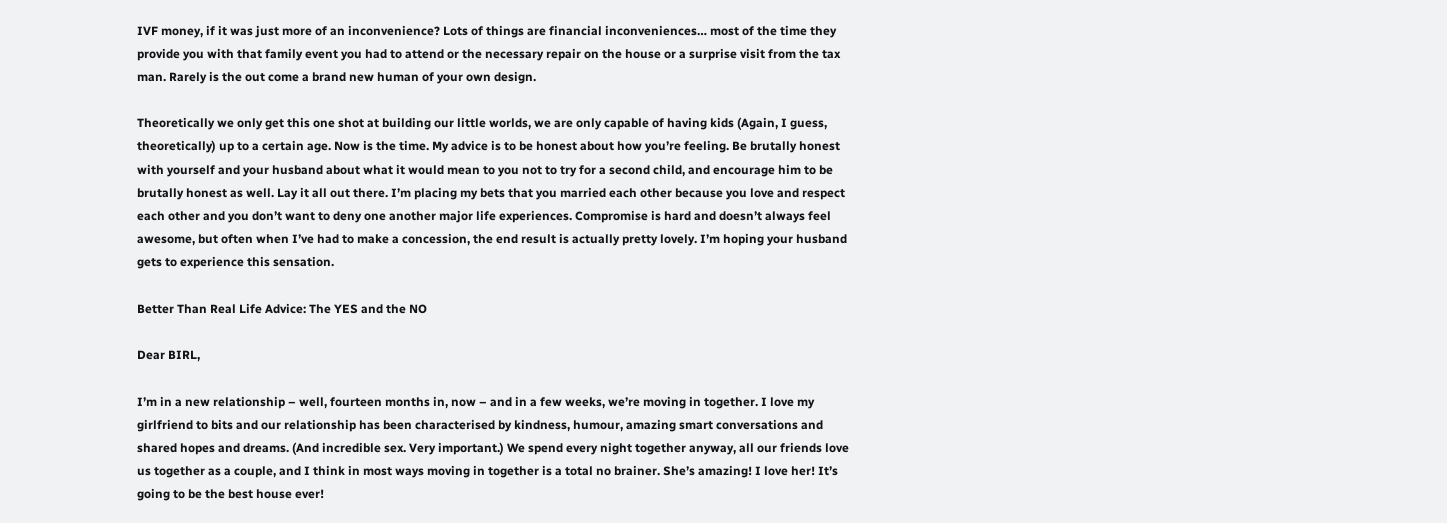IVF money, if it was just more of an inconvenience? Lots of things are financial inconveniences… most of the time they provide you with that family event you had to attend or the necessary repair on the house or a surprise visit from the tax man. Rarely is the out come a brand new human of your own design.

Theoretically we only get this one shot at building our little worlds, we are only capable of having kids (Again, I guess, theoretically) up to a certain age. Now is the time. My advice is to be honest about how you’re feeling. Be brutally honest with yourself and your husband about what it would mean to you not to try for a second child, and encourage him to be brutally honest as well. Lay it all out there. I’m placing my bets that you married each other because you love and respect each other and you don’t want to deny one another major life experiences. Compromise is hard and doesn’t always feel awesome, but often when I’ve had to make a concession, the end result is actually pretty lovely. I’m hoping your husband gets to experience this sensation.

Better Than Real Life Advice: The YES and the NO

Dear BIRL,

I’m in a new relationship – well, fourteen months in, now – and in a few weeks, we’re moving in together. I love my girlfriend to bits and our relationship has been characterised by kindness, humour, amazing smart conversations and shared hopes and dreams. (And incredible sex. Very important.) We spend every night together anyway, all our friends love us together as a couple, and I think in most ways moving in together is a total no brainer. She’s amazing! I love her! It’s going to be the best house ever!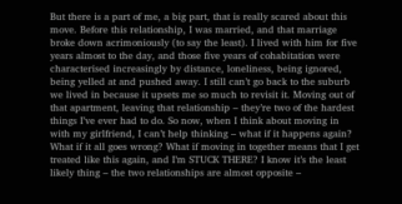But there is a part of me, a big part, that is really scared about this move. Before this relationship, I was married, and that marriage broke down acrimoniously (to say the least). I lived with him for five years almost to the day, and those five years of cohabitation were characterised increasingly by distance, loneliness, being ignored, being yelled at and pushed away. I still can’t go back to the suburb we lived in because it upsets me so much to revisit it. Moving out of that apartment, leaving that relationship – they’re two of the hardest things I’ve ever had to do. So now, when I think about moving in with my girlfriend, I can’t help thinking – what if it happens again? What if it all goes wrong? What if moving in together means that I get treated like this again, and I’m STUCK THERE? I know it’s the least likely thing – the two relationships are almost opposite –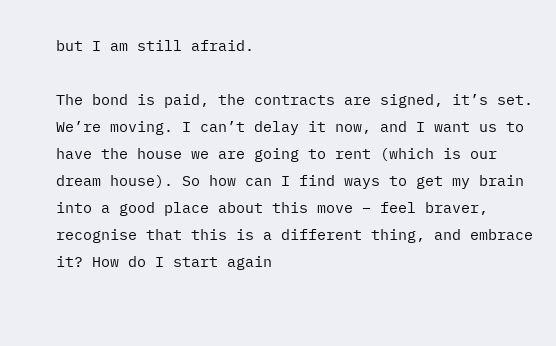but I am still afraid.

The bond is paid, the contracts are signed, it’s set. We’re moving. I can’t delay it now, and I want us to have the house we are going to rent (which is our dream house). So how can I find ways to get my brain into a good place about this move – feel braver, recognise that this is a different thing, and embrace it? How do I start again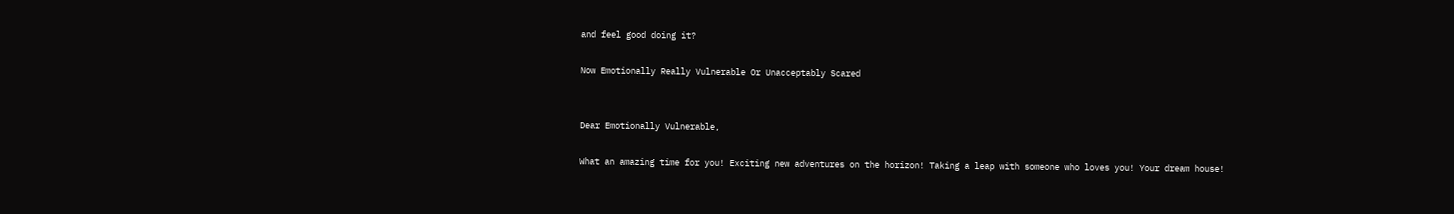and feel good doing it?

Now Emotionally Really Vulnerable Or Unacceptably Scared


Dear Emotionally Vulnerable,

What an amazing time for you! Exciting new adventures on the horizon! Taking a leap with someone who loves you! Your dream house!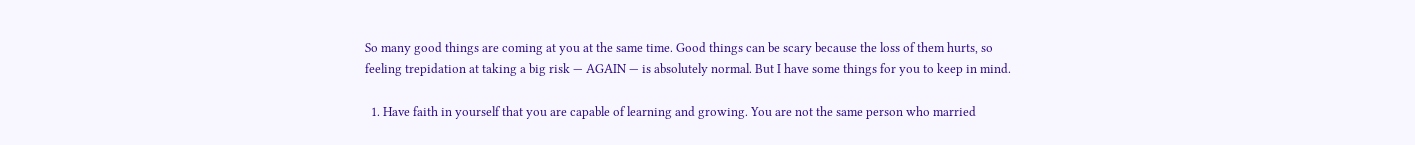So many good things are coming at you at the same time. Good things can be scary because the loss of them hurts, so feeling trepidation at taking a big risk — AGAIN — is absolutely normal. But I have some things for you to keep in mind.

  1. Have faith in yourself that you are capable of learning and growing. You are not the same person who married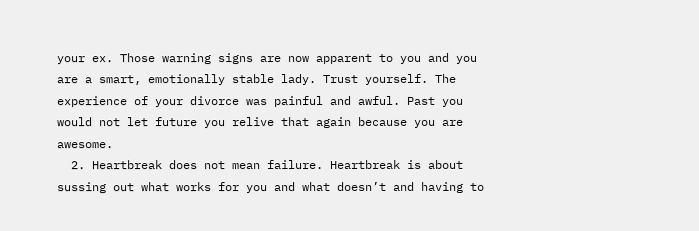your ex. Those warning signs are now apparent to you and you are a smart, emotionally stable lady. Trust yourself. The experience of your divorce was painful and awful. Past you would not let future you relive that again because you are awesome.
  2. Heartbreak does not mean failure. Heartbreak is about sussing out what works for you and what doesn’t and having to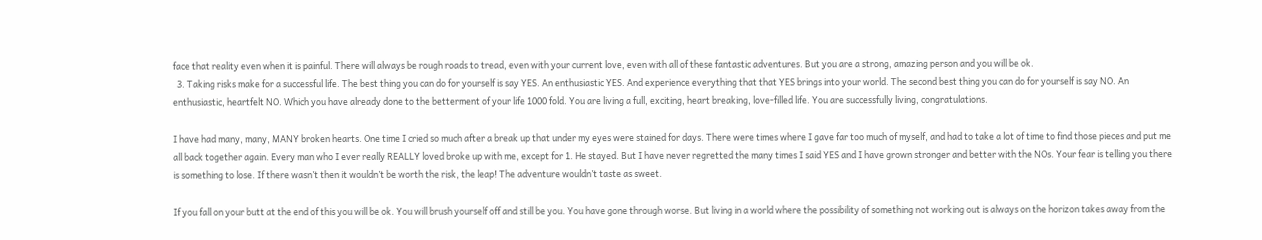face that reality even when it is painful. There will always be rough roads to tread, even with your current love, even with all of these fantastic adventures. But you are a strong, amazing person and you will be ok.
  3. Taking risks make for a successful life. The best thing you can do for yourself is say YES. An enthusiastic YES. And experience everything that that YES brings into your world. The second best thing you can do for yourself is say NO. An enthusiastic, heartfelt NO. Which you have already done to the betterment of your life 1000 fold. You are living a full, exciting, heart breaking, love-filled life. You are successfully living, congratulations.

I have had many, many, MANY broken hearts. One time I cried so much after a break up that under my eyes were stained for days. There were times where I gave far too much of myself, and had to take a lot of time to find those pieces and put me all back together again. Every man who I ever really REALLY loved broke up with me, except for 1. He stayed. But I have never regretted the many times I said YES and I have grown stronger and better with the NOs. Your fear is telling you there is something to lose. If there wasn’t then it wouldn’t be worth the risk, the leap! The adventure wouldn’t taste as sweet.

If you fall on your butt at the end of this you will be ok. You will brush yourself off and still be you. You have gone through worse. But living in a world where the possibility of something not working out is always on the horizon takes away from the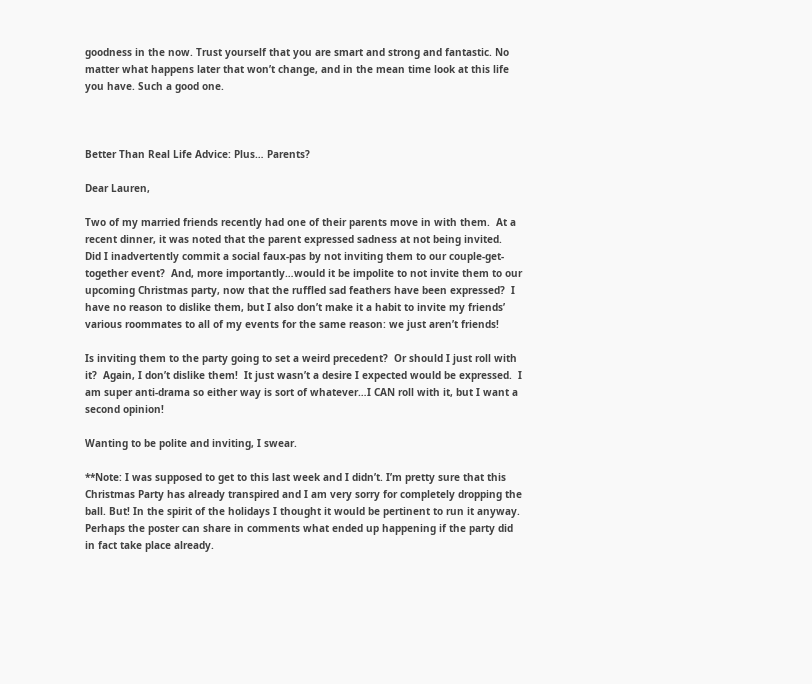goodness in the now. Trust yourself that you are smart and strong and fantastic. No matter what happens later that won’t change, and in the mean time look at this life you have. Such a good one.



Better Than Real Life Advice: Plus… Parents?

Dear Lauren,

Two of my married friends recently had one of their parents move in with them.  At a recent dinner, it was noted that the parent expressed sadness at not being invited.  Did I inadvertently commit a social faux-pas by not inviting them to our couple-get-together event?  And, more importantly…would it be impolite to not invite them to our upcoming Christmas party, now that the ruffled sad feathers have been expressed?  I have no reason to dislike them, but I also don’t make it a habit to invite my friends’ various roommates to all of my events for the same reason: we just aren’t friends!

Is inviting them to the party going to set a weird precedent?  Or should I just roll with it?  Again, I don’t dislike them!  It just wasn’t a desire I expected would be expressed.  I am super anti-drama so either way is sort of whatever…I CAN roll with it, but I want a second opinion!

Wanting to be polite and inviting, I swear.

**Note: I was supposed to get to this last week and I didn’t. I’m pretty sure that this Christmas Party has already transpired and I am very sorry for completely dropping the ball. But! In the spirit of the holidays I thought it would be pertinent to run it anyway. Perhaps the poster can share in comments what ended up happening if the party did in fact take place already.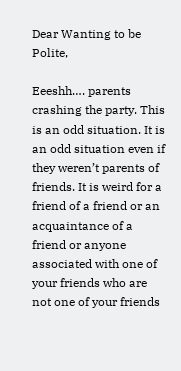Dear Wanting to be Polite,

Eeeshh…. parents crashing the party. This is an odd situation. It is an odd situation even if they weren’t parents of friends. It is weird for a friend of a friend or an acquaintance of a friend or anyone associated with one of your friends who are not one of your friends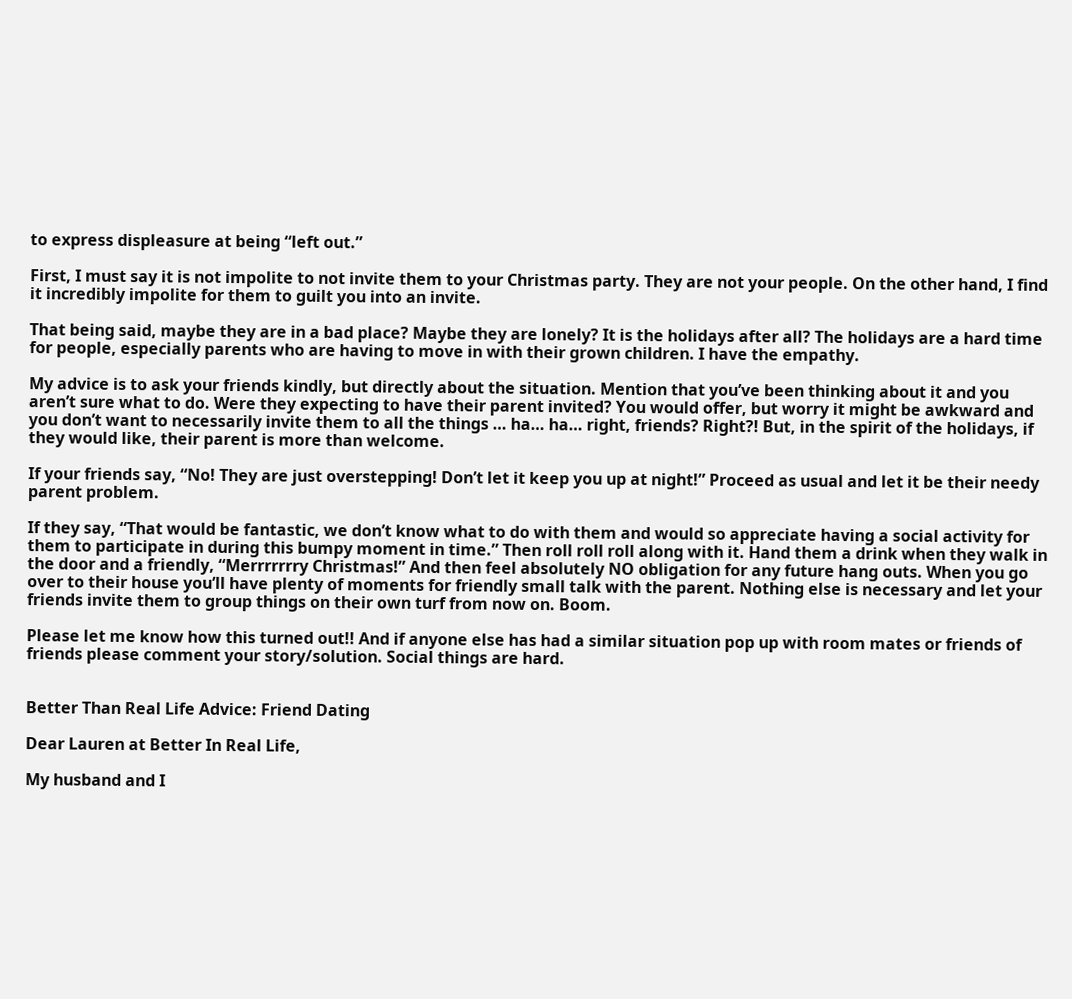to express displeasure at being “left out.”

First, I must say it is not impolite to not invite them to your Christmas party. They are not your people. On the other hand, I find it incredibly impolite for them to guilt you into an invite.

That being said, maybe they are in a bad place? Maybe they are lonely? It is the holidays after all? The holidays are a hard time for people, especially parents who are having to move in with their grown children. I have the empathy.

My advice is to ask your friends kindly, but directly about the situation. Mention that you’ve been thinking about it and you aren’t sure what to do. Were they expecting to have their parent invited? You would offer, but worry it might be awkward and you don’t want to necessarily invite them to all the things … ha… ha… right, friends? Right?! But, in the spirit of the holidays, if they would like, their parent is more than welcome.

If your friends say, “No! They are just overstepping! Don’t let it keep you up at night!” Proceed as usual and let it be their needy parent problem.

If they say, “That would be fantastic, we don’t know what to do with them and would so appreciate having a social activity for them to participate in during this bumpy moment in time.” Then roll roll roll along with it. Hand them a drink when they walk in the door and a friendly, “Merrrrrrry Christmas!” And then feel absolutely NO obligation for any future hang outs. When you go over to their house you’ll have plenty of moments for friendly small talk with the parent. Nothing else is necessary and let your friends invite them to group things on their own turf from now on. Boom.

Please let me know how this turned out!! And if anyone else has had a similar situation pop up with room mates or friends of friends please comment your story/solution. Social things are hard.


Better Than Real Life Advice: Friend Dating

Dear Lauren at Better In Real Life,

My husband and I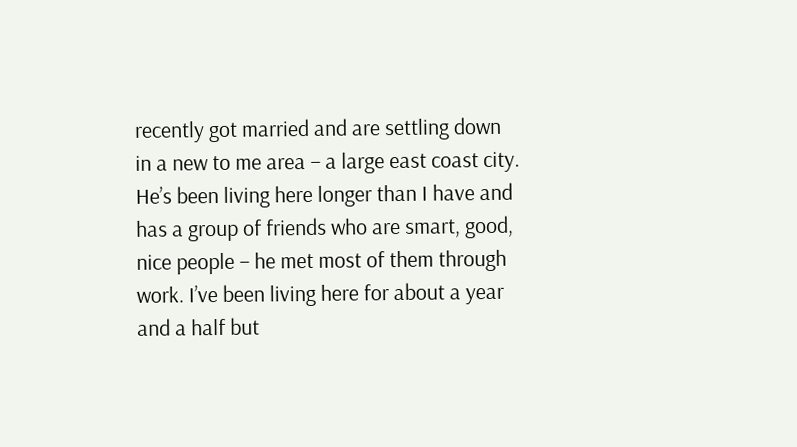recently got married and are settling down in a new to me area – a large east coast city. He’s been living here longer than I have and has a group of friends who are smart, good, nice people – he met most of them through work. I’ve been living here for about a year and a half but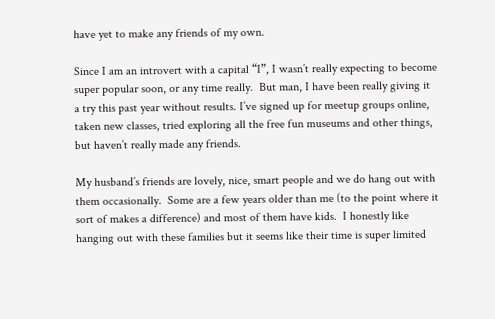have yet to make any friends of my own.

Since I am an introvert with a capital “I”, I wasn’t really expecting to become super popular soon, or any time really.  But man, I have been really giving it a try this past year without results. I’ve signed up for meetup groups online, taken new classes, tried exploring all the free fun museums and other things, but haven’t really made any friends.

My husband’s friends are lovely, nice, smart people and we do hang out with them occasionally.  Some are a few years older than me (to the point where it sort of makes a difference) and most of them have kids.  I honestly like hanging out with these families but it seems like their time is super limited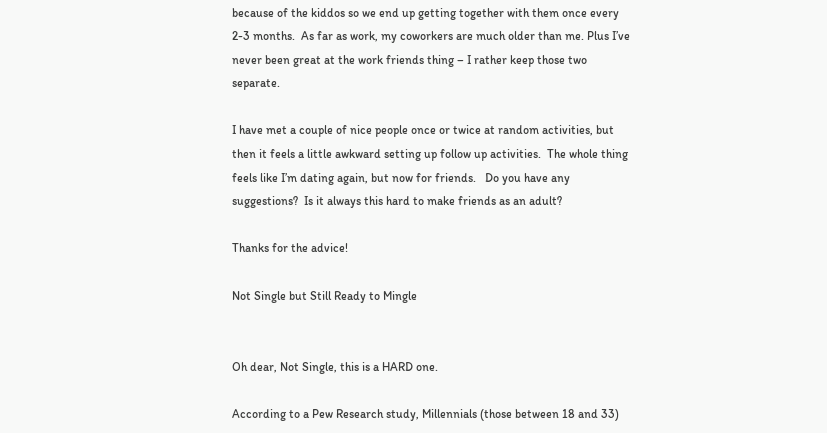because of the kiddos so we end up getting together with them once every 2-3 months.  As far as work, my coworkers are much older than me. Plus I’ve never been great at the work friends thing – I rather keep those two separate.

I have met a couple of nice people once or twice at random activities, but then it feels a little awkward setting up follow up activities.  The whole thing feels like I’m dating again, but now for friends.   Do you have any suggestions?  Is it always this hard to make friends as an adult?

Thanks for the advice!

Not Single but Still Ready to Mingle


Oh dear, Not Single, this is a HARD one.

According to a Pew Research study, Millennials (those between 18 and 33)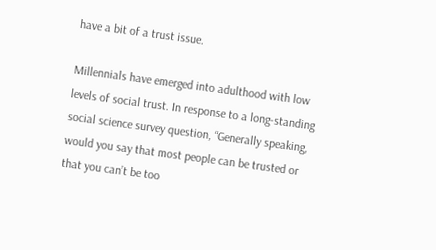have a bit of a trust issue.

Millennials have emerged into adulthood with low levels of social trust. In response to a long-standing social science survey question, “Generally speaking, would you say that most people can be trusted or that you can’t be too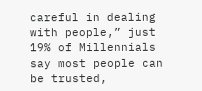careful in dealing with people,” just 19% of Millennials say most people can be trusted,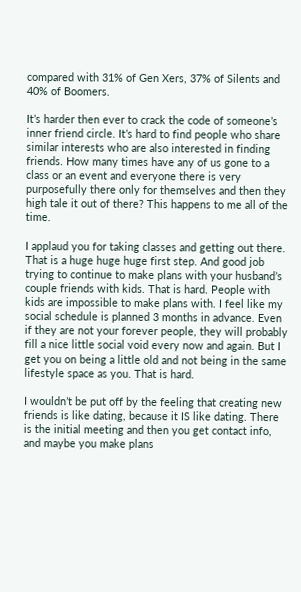compared with 31% of Gen Xers, 37% of Silents and 40% of Boomers.

It’s harder then ever to crack the code of someone’s inner friend circle. It’s hard to find people who share similar interests who are also interested in finding friends. How many times have any of us gone to a class or an event and everyone there is very purposefully there only for themselves and then they high tale it out of there? This happens to me all of the time.

I applaud you for taking classes and getting out there. That is a huge huge huge first step. And good job trying to continue to make plans with your husband’s couple friends with kids. That is hard. People with kids are impossible to make plans with. I feel like my social schedule is planned 3 months in advance. Even if they are not your forever people, they will probably fill a nice little social void every now and again. But I get you on being a little old and not being in the same lifestyle space as you. That is hard.

I wouldn’t be put off by the feeling that creating new friends is like dating, because it IS like dating. There is the initial meeting and then you get contact info, and maybe you make plans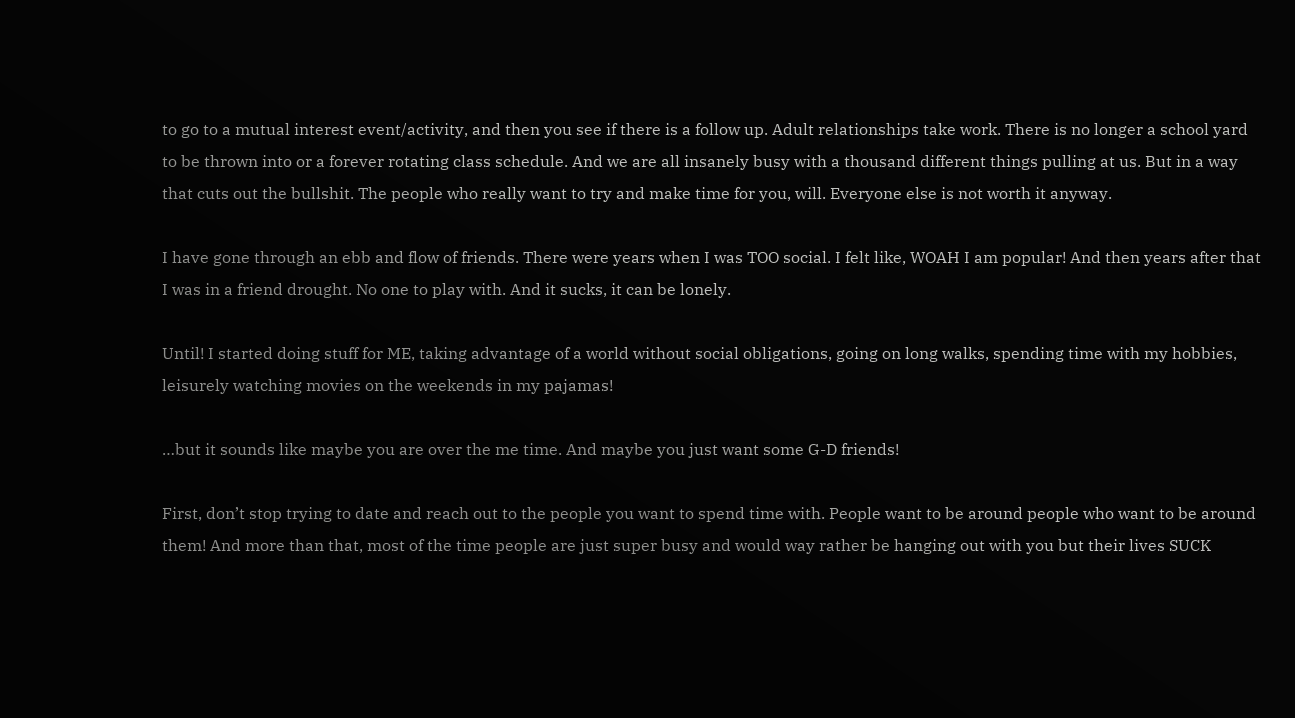to go to a mutual interest event/activity, and then you see if there is a follow up. Adult relationships take work. There is no longer a school yard to be thrown into or a forever rotating class schedule. And we are all insanely busy with a thousand different things pulling at us. But in a way that cuts out the bullshit. The people who really want to try and make time for you, will. Everyone else is not worth it anyway.

I have gone through an ebb and flow of friends. There were years when I was TOO social. I felt like, WOAH I am popular! And then years after that I was in a friend drought. No one to play with. And it sucks, it can be lonely.

Until! I started doing stuff for ME, taking advantage of a world without social obligations, going on long walks, spending time with my hobbies, leisurely watching movies on the weekends in my pajamas!

…but it sounds like maybe you are over the me time. And maybe you just want some G-D friends!

First, don’t stop trying to date and reach out to the people you want to spend time with. People want to be around people who want to be around them! And more than that, most of the time people are just super busy and would way rather be hanging out with you but their lives SUCK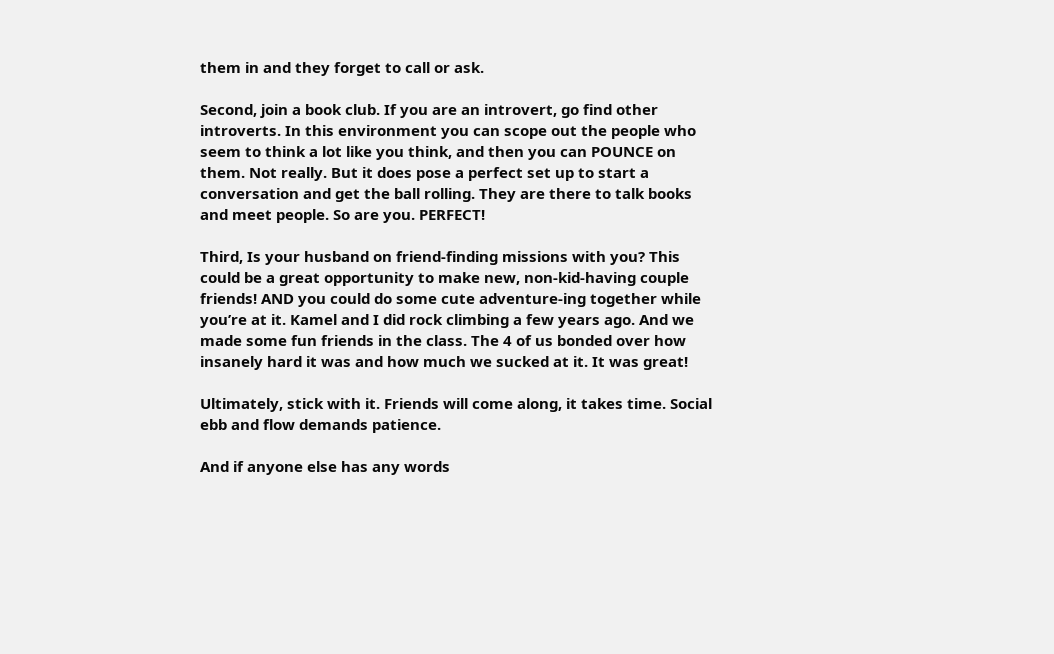them in and they forget to call or ask.

Second, join a book club. If you are an introvert, go find other introverts. In this environment you can scope out the people who seem to think a lot like you think, and then you can POUNCE on them. Not really. But it does pose a perfect set up to start a conversation and get the ball rolling. They are there to talk books and meet people. So are you. PERFECT!

Third, Is your husband on friend-finding missions with you? This could be a great opportunity to make new, non-kid-having couple friends! AND you could do some cute adventure-ing together while you’re at it. Kamel and I did rock climbing a few years ago. And we made some fun friends in the class. The 4 of us bonded over how insanely hard it was and how much we sucked at it. It was great!

Ultimately, stick with it. Friends will come along, it takes time. Social ebb and flow demands patience.

And if anyone else has any words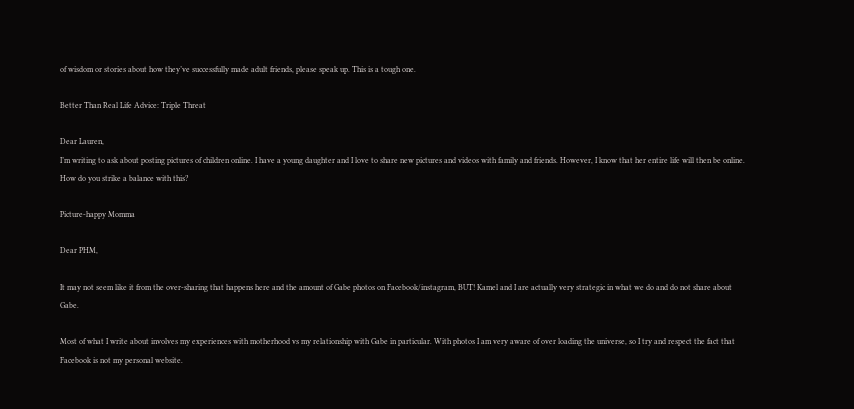of wisdom or stories about how they’ve successfully made adult friends, please speak up. This is a tough one.

Better Than Real Life Advice: Triple Threat

Dear Lauren,
I’m writing to ask about posting pictures of children online. I have a young daughter and I love to share new pictures and videos with family and friends. However, I know that her entire life will then be online. How do you strike a balance with this?

Picture-happy Momma

Dear PHM,

It may not seem like it from the over-sharing that happens here and the amount of Gabe photos on Facebook/instagram, BUT! Kamel and I are actually very strategic in what we do and do not share about Gabe.

Most of what I write about involves my experiences with motherhood vs my relationship with Gabe in particular. With photos I am very aware of over loading the universe, so I try and respect the fact that Facebook is not my personal website.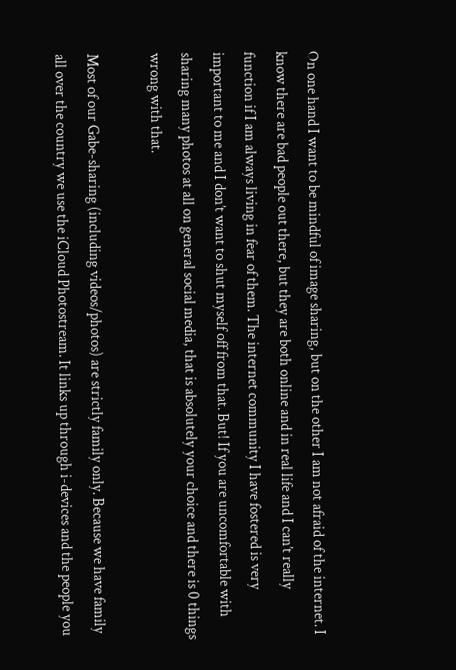On one hand I want to be mindful of image sharing, but on the other I am not afraid of the internet. I know there are bad people out there, but they are both online and in real life and I can’t really function if I am always living in fear of them. The internet community I have fostered is very important to me and I don’t want to shut myself off from that. But! If you are uncomfortable with sharing many photos at all on general social media, that is absolutely your choice and there is 0 things wrong with that.

Most of our Gabe-sharing (including videos/photos) are strictly family only. Because we have family all over the country we use the iCloud Photostream. It links up through i-devices and the people you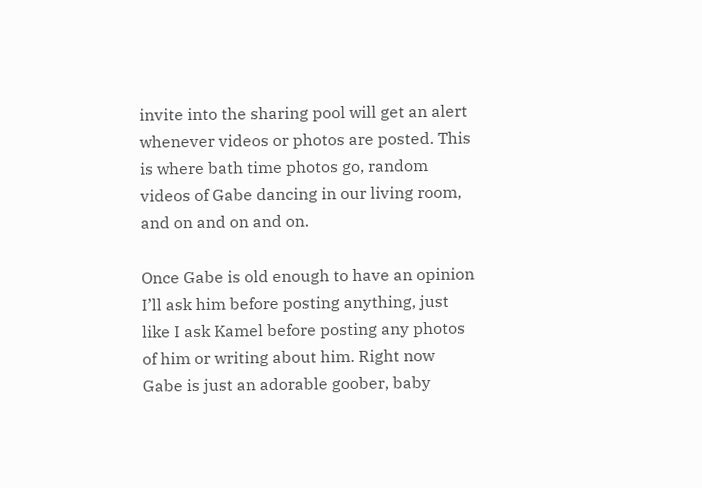invite into the sharing pool will get an alert whenever videos or photos are posted. This is where bath time photos go, random videos of Gabe dancing in our living room, and on and on and on.

Once Gabe is old enough to have an opinion I’ll ask him before posting anything, just like I ask Kamel before posting any photos of him or writing about him. Right now Gabe is just an adorable goober, baby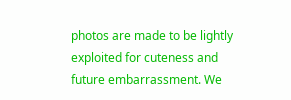photos are made to be lightly exploited for cuteness and future embarrassment. We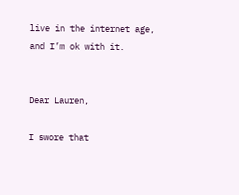live in the internet age, and I’m ok with it.


Dear Lauren,

I swore that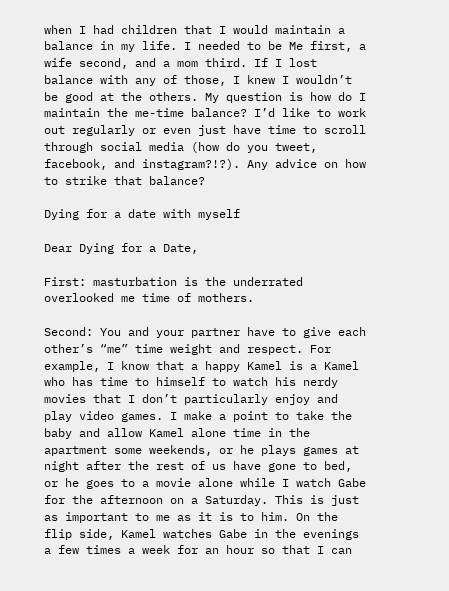when I had children that I would maintain a balance in my life. I needed to be Me first, a wife second, and a mom third. If I lost balance with any of those, I knew I wouldn’t be good at the others. My question is how do I maintain the me-time balance? I’d like to work out regularly or even just have time to scroll through social media (how do you tweet, facebook, and instagram?!?). Any advice on how to strike that balance?

Dying for a date with myself

Dear Dying for a Date,

First: masturbation is the underrated overlooked me time of mothers.

Second: You and your partner have to give each other’s “me” time weight and respect. For example, I know that a happy Kamel is a Kamel who has time to himself to watch his nerdy movies that I don’t particularly enjoy and play video games. I make a point to take the baby and allow Kamel alone time in the apartment some weekends, or he plays games at night after the rest of us have gone to bed, or he goes to a movie alone while I watch Gabe for the afternoon on a Saturday. This is just as important to me as it is to him. On the flip side, Kamel watches Gabe in the evenings a few times a week for an hour so that I can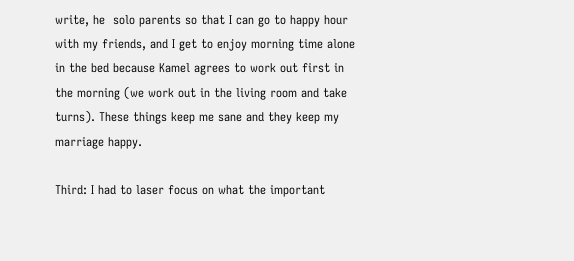write, he  solo parents so that I can go to happy hour with my friends, and I get to enjoy morning time alone in the bed because Kamel agrees to work out first in the morning (we work out in the living room and take turns). These things keep me sane and they keep my marriage happy.

Third: I had to laser focus on what the important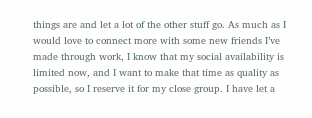things are and let a lot of the other stuff go. As much as I would love to connect more with some new friends I’ve made through work, I know that my social availability is limited now, and I want to make that time as quality as possible, so I reserve it for my close group. I have let a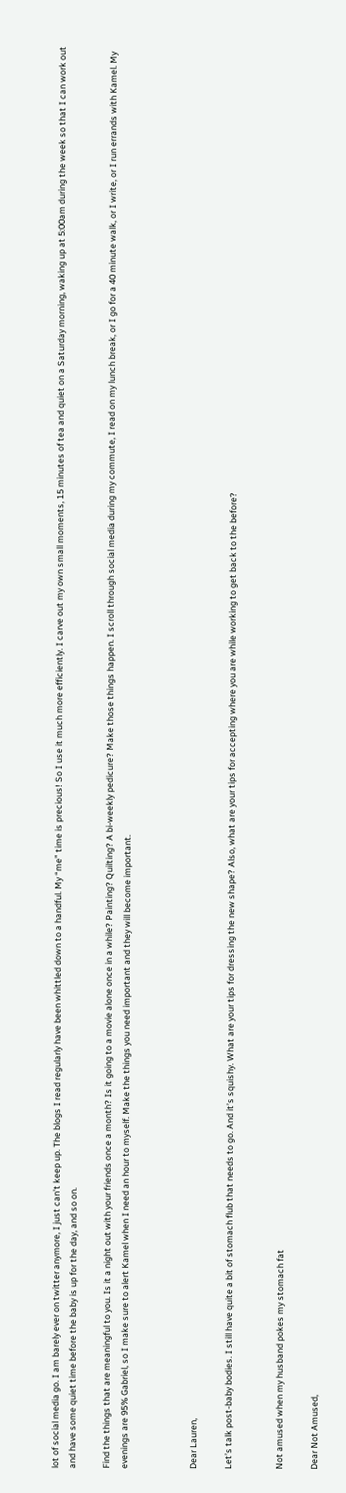lot of social media go. I am barely ever on twitter anymore, I just can’t keep up. The blogs I read regularly have been whittled down to a handful. My “me” time is precious! So I use it much more efficiently. I carve out my own small moments, 15 minutes of tea and quiet on a Saturday morning, waking up at 5:00am during the week so that I can work out and have some quiet time before the baby is up for the day, and so on.

Find the things that are meaningful to you. Is it a night out with your friends once a month? Is it going to a movie alone once in a while? Painting? Quilting? A bi-weekly pedicure? Make those things happen. I scroll through social media during my commute, I read on my lunch break, or I go for a 40 minute walk, or I write, or I run errands with Kamel. My evenings are 95% Gabriel, so I make sure to alert Kamel when I need an hour to myself. Make the things you need important and they will become important.



Dear Lauren,

Let’s talk post-baby bodies. I still have quite a bit of stomach flub that needs to go. And it’s squishy. What are your tips for dressing the new shape? Also, what are your tips for accepting where you are while working to get back to the before?


Not amused when my husband pokes my stomach fat

Dear Not Amused,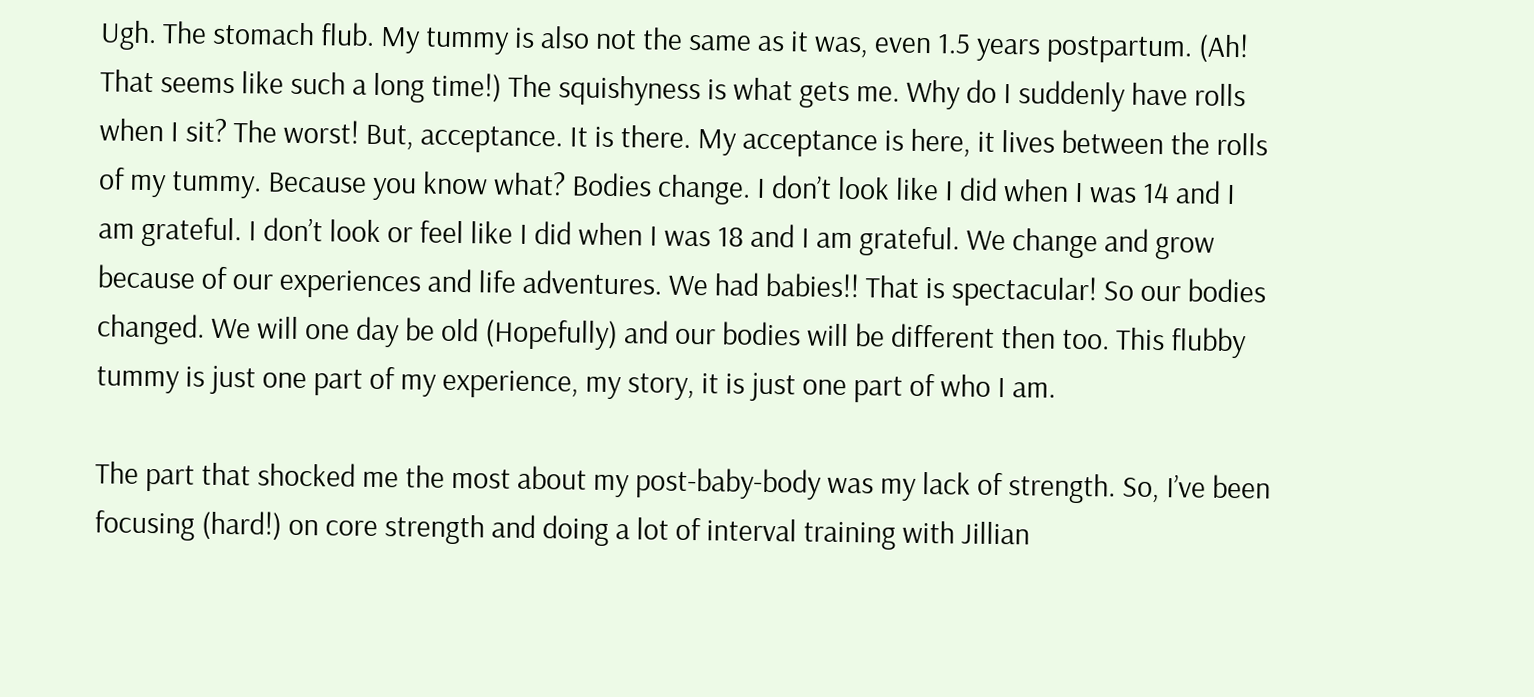Ugh. The stomach flub. My tummy is also not the same as it was, even 1.5 years postpartum. (Ah! That seems like such a long time!) The squishyness is what gets me. Why do I suddenly have rolls when I sit? The worst! But, acceptance. It is there. My acceptance is here, it lives between the rolls of my tummy. Because you know what? Bodies change. I don’t look like I did when I was 14 and I am grateful. I don’t look or feel like I did when I was 18 and I am grateful. We change and grow because of our experiences and life adventures. We had babies!! That is spectacular! So our bodies changed. We will one day be old (Hopefully) and our bodies will be different then too. This flubby tummy is just one part of my experience, my story, it is just one part of who I am.

The part that shocked me the most about my post-baby-body was my lack of strength. So, I’ve been focusing (hard!) on core strength and doing a lot of interval training with Jillian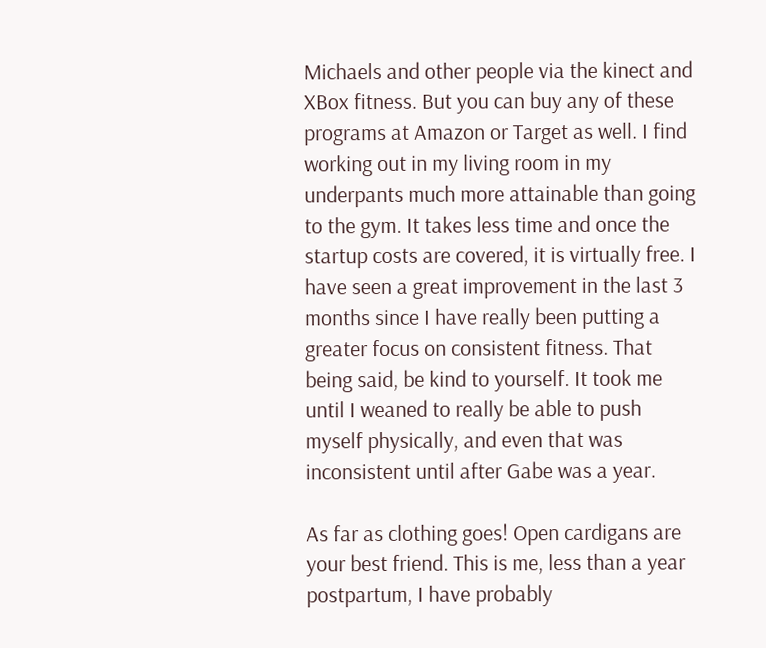Michaels and other people via the kinect and XBox fitness. But you can buy any of these programs at Amazon or Target as well. I find working out in my living room in my underpants much more attainable than going to the gym. It takes less time and once the startup costs are covered, it is virtually free. I have seen a great improvement in the last 3 months since I have really been putting a greater focus on consistent fitness. That being said, be kind to yourself. It took me until I weaned to really be able to push myself physically, and even that was inconsistent until after Gabe was a year.

As far as clothing goes! Open cardigans are your best friend. This is me, less than a year postpartum, I have probably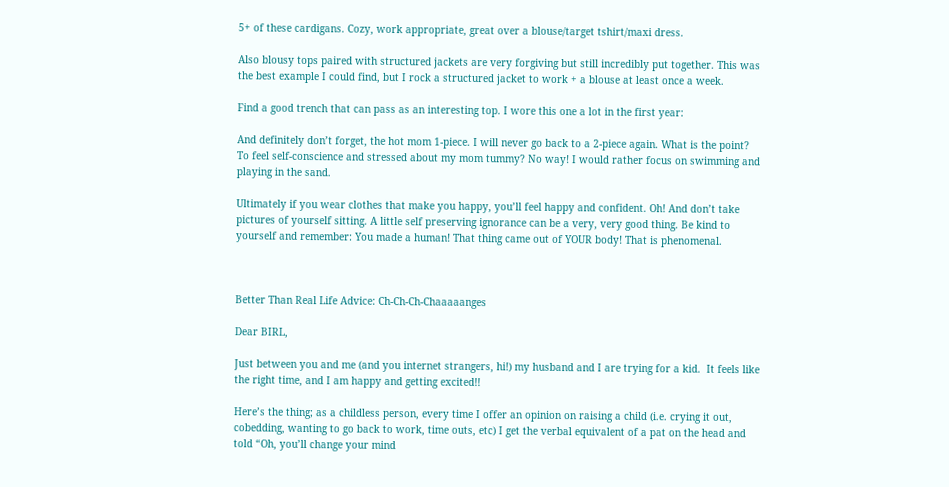5+ of these cardigans. Cozy, work appropriate, great over a blouse/target tshirt/maxi dress.

Also blousy tops paired with structured jackets are very forgiving but still incredibly put together. This was the best example I could find, but I rock a structured jacket to work + a blouse at least once a week.

Find a good trench that can pass as an interesting top. I wore this one a lot in the first year:

And definitely don’t forget, the hot mom 1-piece. I will never go back to a 2-piece again. What is the point? To feel self-conscience and stressed about my mom tummy? No way! I would rather focus on swimming and playing in the sand.

Ultimately if you wear clothes that make you happy, you’ll feel happy and confident. Oh! And don’t take pictures of yourself sitting. A little self preserving ignorance can be a very, very good thing. Be kind to yourself and remember: You made a human! That thing came out of YOUR body! That is phenomenal.



Better Than Real Life Advice: Ch-Ch-Ch-Chaaaaanges

Dear BIRL,

Just between you and me (and you internet strangers, hi!) my husband and I are trying for a kid.  It feels like the right time, and I am happy and getting excited!!

Here’s the thing; as a childless person, every time I offer an opinion on raising a child (i.e. crying it out, cobedding, wanting to go back to work, time outs, etc) I get the verbal equivalent of a pat on the head and told “Oh, you’ll change your mind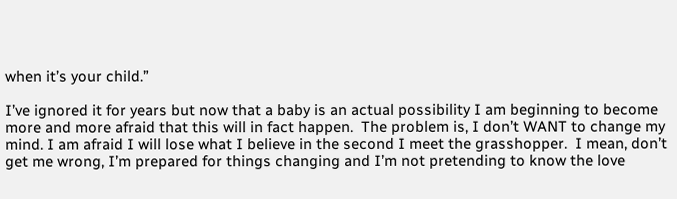when it’s your child.”

I’ve ignored it for years but now that a baby is an actual possibility I am beginning to become more and more afraid that this will in fact happen.  The problem is, I don’t WANT to change my mind. I am afraid I will lose what I believe in the second I meet the grasshopper.  I mean, don’t get me wrong, I’m prepared for things changing and I’m not pretending to know the love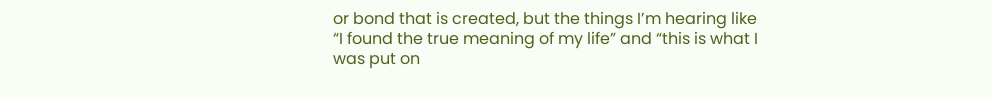or bond that is created, but the things I’m hearing like “I found the true meaning of my life” and “this is what I was put on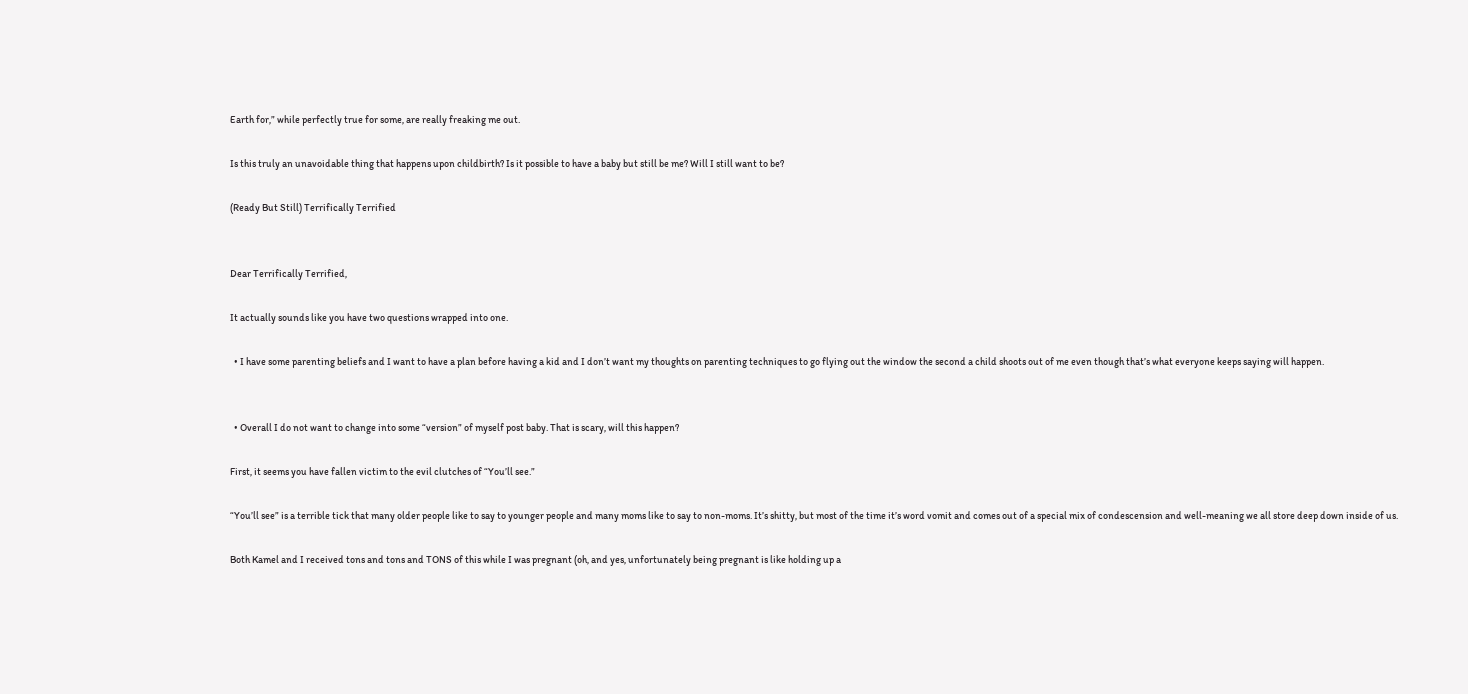Earth for,” while perfectly true for some, are really freaking me out.

Is this truly an unavoidable thing that happens upon childbirth? Is it possible to have a baby but still be me? Will I still want to be?

(Ready But Still) Terrifically Terrified


Dear Terrifically Terrified,

It actually sounds like you have two questions wrapped into one.

  • I have some parenting beliefs and I want to have a plan before having a kid and I don’t want my thoughts on parenting techniques to go flying out the window the second a child shoots out of me even though that’s what everyone keeps saying will happen.


  • Overall I do not want to change into some “version” of myself post baby. That is scary, will this happen?

First, it seems you have fallen victim to the evil clutches of “You’ll see.”

“You’ll see” is a terrible tick that many older people like to say to younger people and many moms like to say to non-moms. It’s shitty, but most of the time it’s word vomit and comes out of a special mix of condescension and well-meaning we all store deep down inside of us.

Both Kamel and I received tons and tons and TONS of this while I was pregnant (oh, and yes, unfortunately being pregnant is like holding up a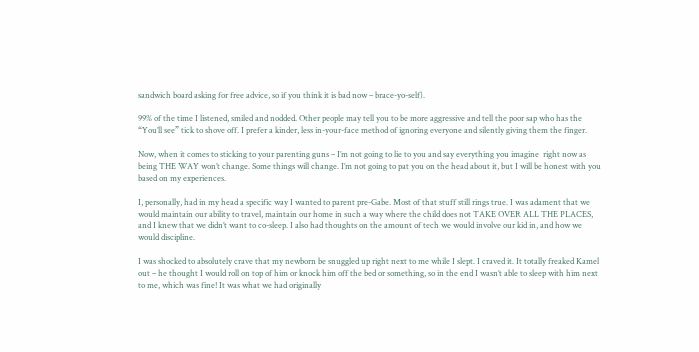sandwich board asking for free advice, so if you think it is bad now – brace-yo-self).

99% of the time I listened, smiled and nodded. Other people may tell you to be more aggressive and tell the poor sap who has the “You’ll see” tick to shove off. I prefer a kinder, less in-your-face method of ignoring everyone and silently giving them the finger.

Now, when it comes to sticking to your parenting guns – I’m not going to lie to you and say everything you imagine  right now as being THE WAY won’t change. Some things will change. I’m not going to pat you on the head about it, but I will be honest with you based on my experiences.

I, personally, had in my head a specific way I wanted to parent pre-Gabe. Most of that stuff still rings true. I was adament that we would maintain our ability to travel, maintain our home in such a way where the child does not TAKE OVER ALL THE PLACES, and I knew that we didn’t want to co-sleep. I also had thoughts on the amount of tech we would involve our kid in, and how we would discipline.

I was shocked to absolutely crave that my newborn be snuggled up right next to me while I slept. I craved it. It totally freaked Kamel out – he thought I would roll on top of him or knock him off the bed or something, so in the end I wasn’t able to sleep with him next to me, which was fine! It was what we had originally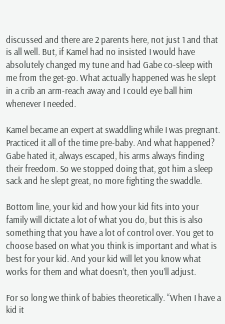discussed and there are 2 parents here, not just 1 and that is all well. But, if Kamel had no insisted I would have absolutely changed my tune and had Gabe co-sleep with me from the get-go. What actually happened was he slept in a crib an arm-reach away and I could eye ball him whenever I needed.

Kamel became an expert at swaddling while I was pregnant. Practiced it all of the time pre-baby. And what happened? Gabe hated it, always escaped, his arms always finding their freedom. So we stopped doing that, got him a sleep sack and he slept great, no more fighting the swaddle.

Bottom line, your kid and how your kid fits into your family will dictate a lot of what you do, but this is also something that you have a lot of control over. You get to choose based on what you think is important and what is best for your kid. And your kid will let you know what works for them and what doesn’t, then you’ll adjust.

For so long we think of babies theoretically. “When I have a kid it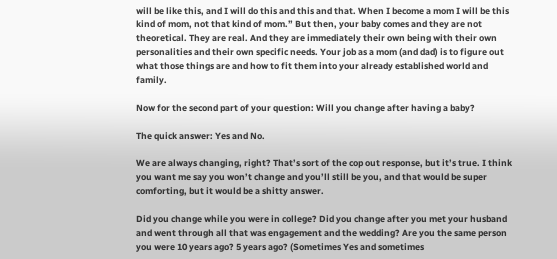will be like this, and I will do this and this and that. When I become a mom I will be this kind of mom, not that kind of mom.” But then, your baby comes and they are not theoretical. They are real. And they are immediately their own being with their own personalities and their own specific needs. Your job as a mom (and dad) is to figure out what those things are and how to fit them into your already established world and family.

Now for the second part of your question: Will you change after having a baby?

The quick answer: Yes and No.

We are always changing, right? That’s sort of the cop out response, but it’s true. I think you want me say you won’t change and you’ll still be you, and that would be super comforting, but it would be a shitty answer.

Did you change while you were in college? Did you change after you met your husband and went through all that was engagement and the wedding? Are you the same person you were 10 years ago? 5 years ago? (Sometimes Yes and sometimes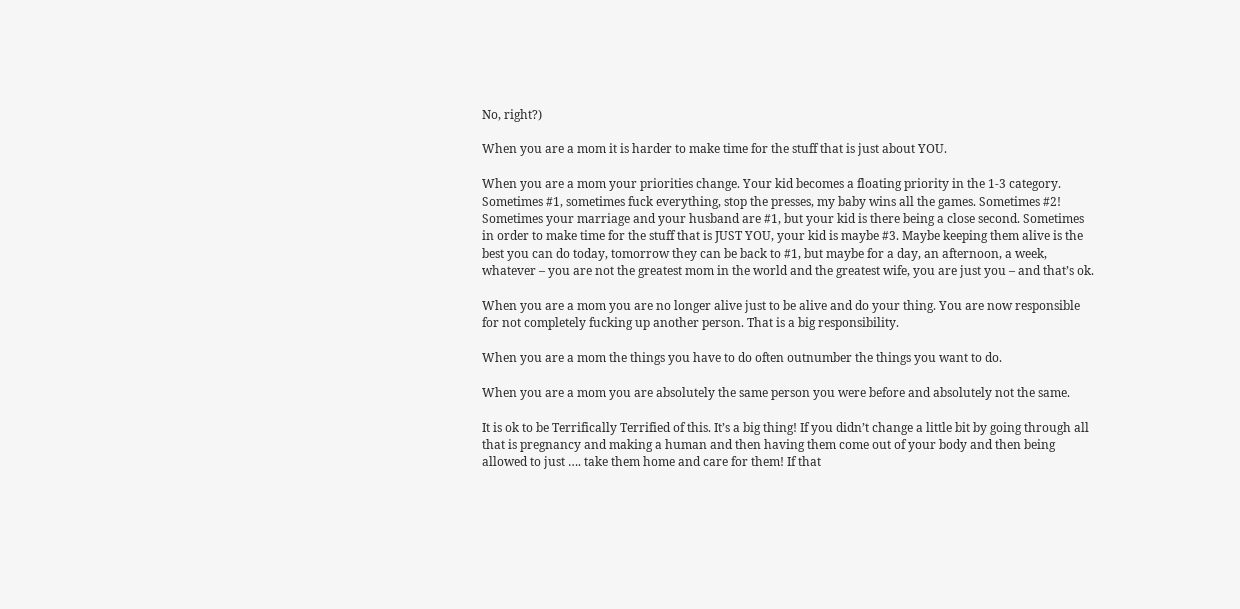No, right?)

When you are a mom it is harder to make time for the stuff that is just about YOU.

When you are a mom your priorities change. Your kid becomes a floating priority in the 1-3 category. Sometimes #1, sometimes fuck everything, stop the presses, my baby wins all the games. Sometimes #2! Sometimes your marriage and your husband are #1, but your kid is there being a close second. Sometimes in order to make time for the stuff that is JUST YOU, your kid is maybe #3. Maybe keeping them alive is the best you can do today, tomorrow they can be back to #1, but maybe for a day, an afternoon, a week, whatever – you are not the greatest mom in the world and the greatest wife, you are just you – and that’s ok.

When you are a mom you are no longer alive just to be alive and do your thing. You are now responsible for not completely fucking up another person. That is a big responsibility.

When you are a mom the things you have to do often outnumber the things you want to do.

When you are a mom you are absolutely the same person you were before and absolutely not the same.

It is ok to be Terrifically Terrified of this. It’s a big thing! If you didn’t change a little bit by going through all that is pregnancy and making a human and then having them come out of your body and then being allowed to just …. take them home and care for them! If that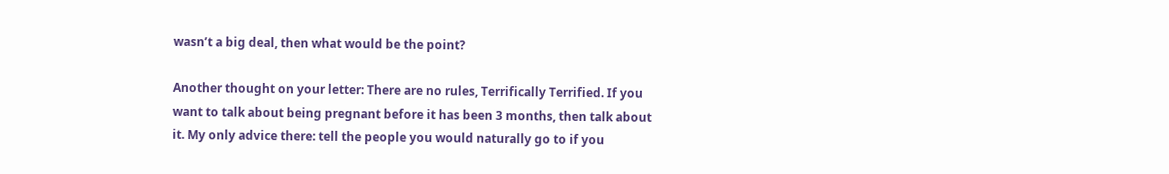wasn’t a big deal, then what would be the point?

Another thought on your letter: There are no rules, Terrifically Terrified. If you want to talk about being pregnant before it has been 3 months, then talk about it. My only advice there: tell the people you would naturally go to if you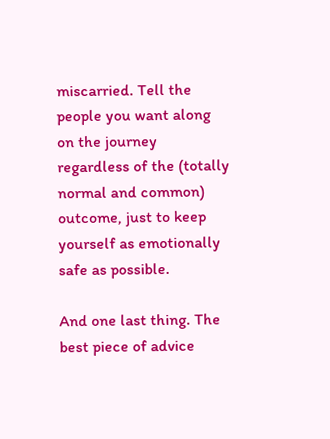miscarried. Tell the people you want along on the journey regardless of the (totally normal and common) outcome, just to keep yourself as emotionally safe as possible.

And one last thing. The best piece of advice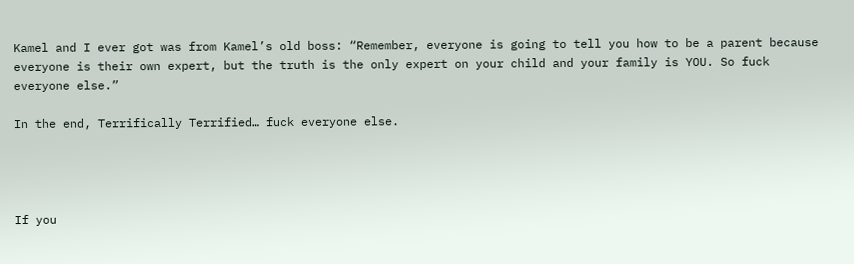Kamel and I ever got was from Kamel’s old boss: “Remember, everyone is going to tell you how to be a parent because everyone is their own expert, but the truth is the only expert on your child and your family is YOU. So fuck everyone else.”

In the end, Terrifically Terrified… fuck everyone else.




If you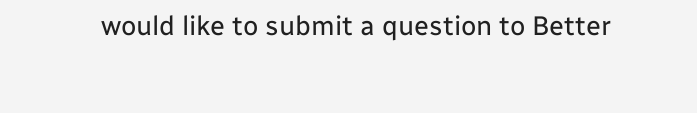would like to submit a question to Better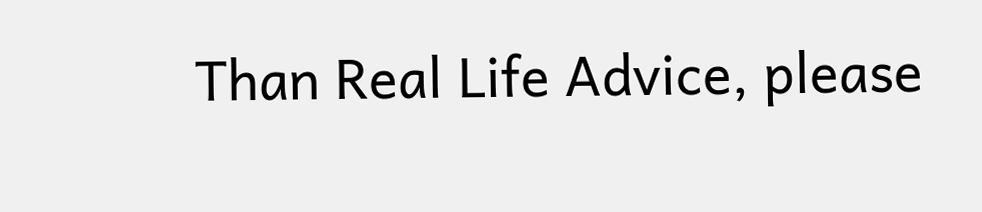Than Real Life Advice, please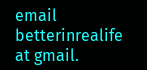email betterinrealife at gmail.